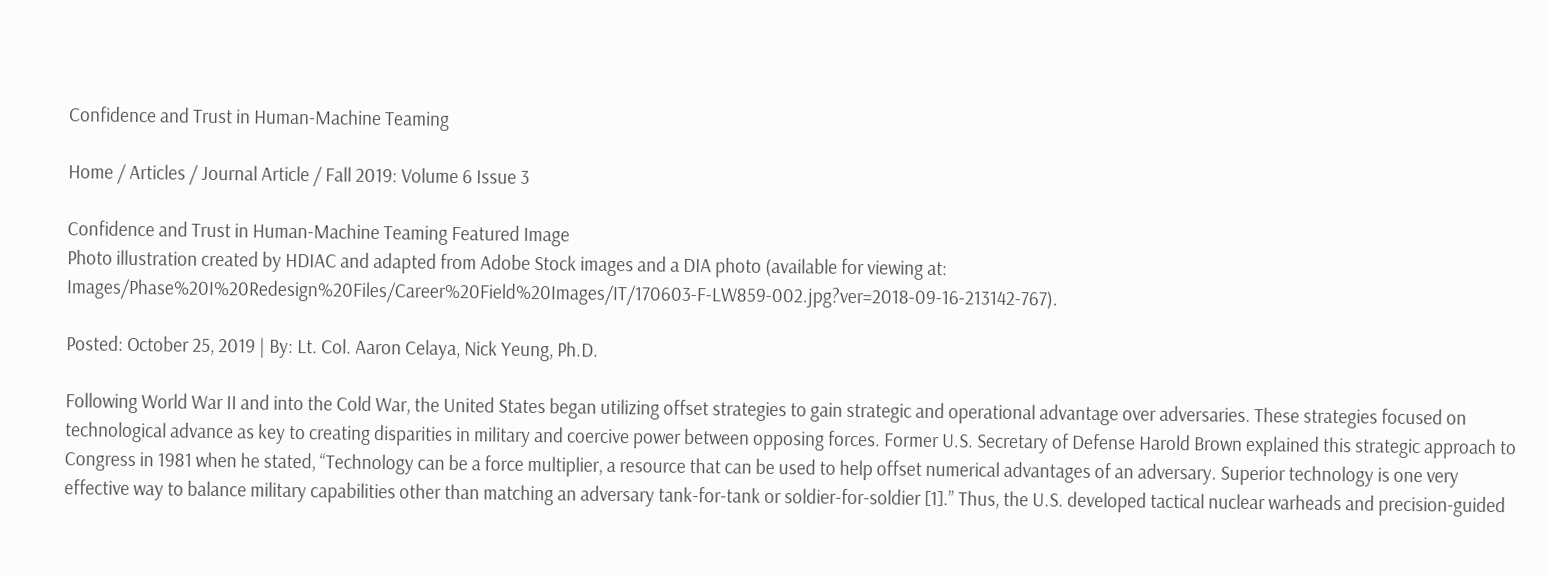Confidence and Trust in Human-Machine Teaming

Home / Articles / Journal Article / Fall 2019: Volume 6 Issue 3

Confidence and Trust in Human-Machine Teaming Featured Image
Photo illustration created by HDIAC and adapted from Adobe Stock images and a DIA photo (available for viewing at: Images/Phase%20I%20Redesign%20Files/Career%20Field%20Images/IT/170603-F-LW859-002.jpg?ver=2018-09-16-213142-767).

Posted: October 25, 2019 | By: Lt. Col. Aaron Celaya, Nick Yeung, Ph.D.

Following World War II and into the Cold War, the United States began utilizing offset strategies to gain strategic and operational advantage over adversaries. These strategies focused on technological advance as key to creating disparities in military and coercive power between opposing forces. Former U.S. Secretary of Defense Harold Brown explained this strategic approach to Congress in 1981 when he stated, “Technology can be a force multiplier, a resource that can be used to help offset numerical advantages of an adversary. Superior technology is one very effective way to balance military capabilities other than matching an adversary tank-for-tank or soldier-for-soldier [1].” Thus, the U.S. developed tactical nuclear warheads and precision-guided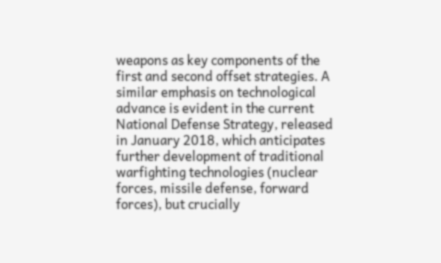weapons as key components of the first and second offset strategies. A similar emphasis on technological advance is evident in the current National Defense Strategy, released in January 2018, which anticipates further development of traditional warfighting technologies (nuclear forces, missile defense, forward forces), but crucially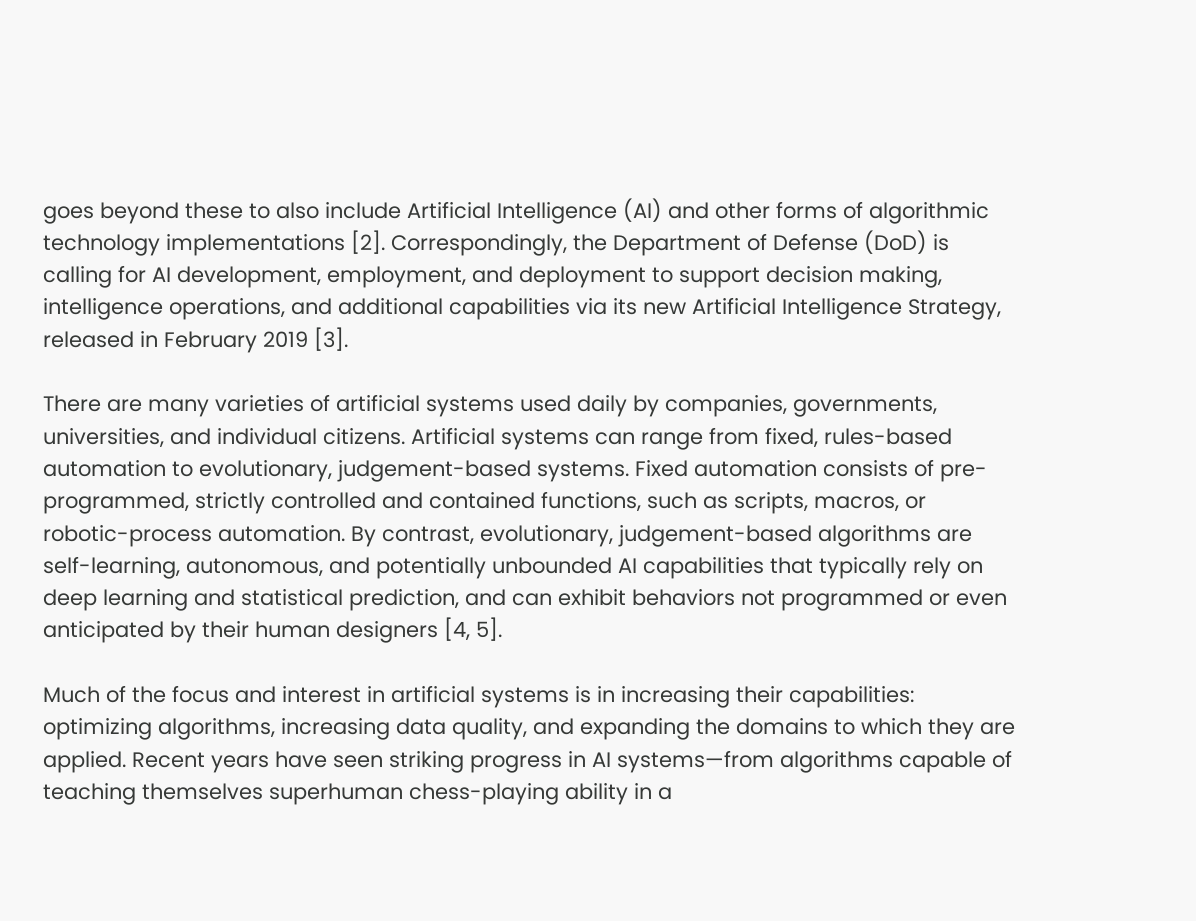goes beyond these to also include Artificial Intelligence (AI) and other forms of algorithmic technology implementations [2]. Correspondingly, the Department of Defense (DoD) is calling for AI development, employment, and deployment to support decision making, intelligence operations, and additional capabilities via its new Artificial Intelligence Strategy, released in February 2019 [3].

There are many varieties of artificial systems used daily by companies, governments, universities, and individual citizens. Artificial systems can range from fixed, rules-based automation to evolutionary, judgement-based systems. Fixed automation consists of pre-programmed, strictly controlled and contained functions, such as scripts, macros, or robotic-process automation. By contrast, evolutionary, judgement-based algorithms are self-learning, autonomous, and potentially unbounded AI capabilities that typically rely on deep learning and statistical prediction, and can exhibit behaviors not programmed or even anticipated by their human designers [4, 5].

Much of the focus and interest in artificial systems is in increasing their capabilities: optimizing algorithms, increasing data quality, and expanding the domains to which they are applied. Recent years have seen striking progress in AI systems—from algorithms capable of teaching themselves superhuman chess-playing ability in a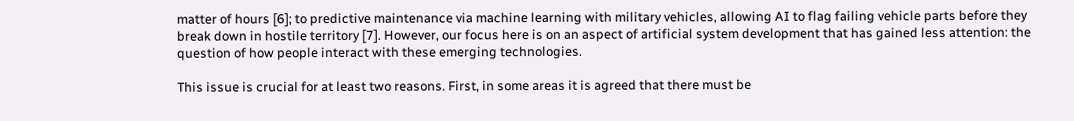matter of hours [6]; to predictive maintenance via machine learning with military vehicles, allowing AI to flag failing vehicle parts before they break down in hostile territory [7]. However, our focus here is on an aspect of artificial system development that has gained less attention: the question of how people interact with these emerging technologies.

This issue is crucial for at least two reasons. First, in some areas it is agreed that there must be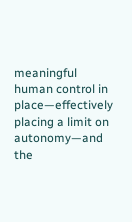meaningful human control in place—effectively placing a limit on autonomy—and the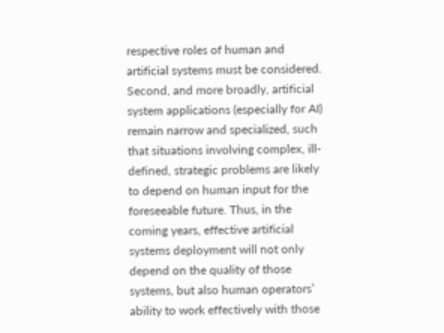respective roles of human and artificial systems must be considered. Second, and more broadly, artificial system applications (especially for AI) remain narrow and specialized, such that situations involving complex, ill-defined, strategic problems are likely to depend on human input for the foreseeable future. Thus, in the coming years, effective artificial systems deployment will not only depend on the quality of those systems, but also human operators’ ability to work effectively with those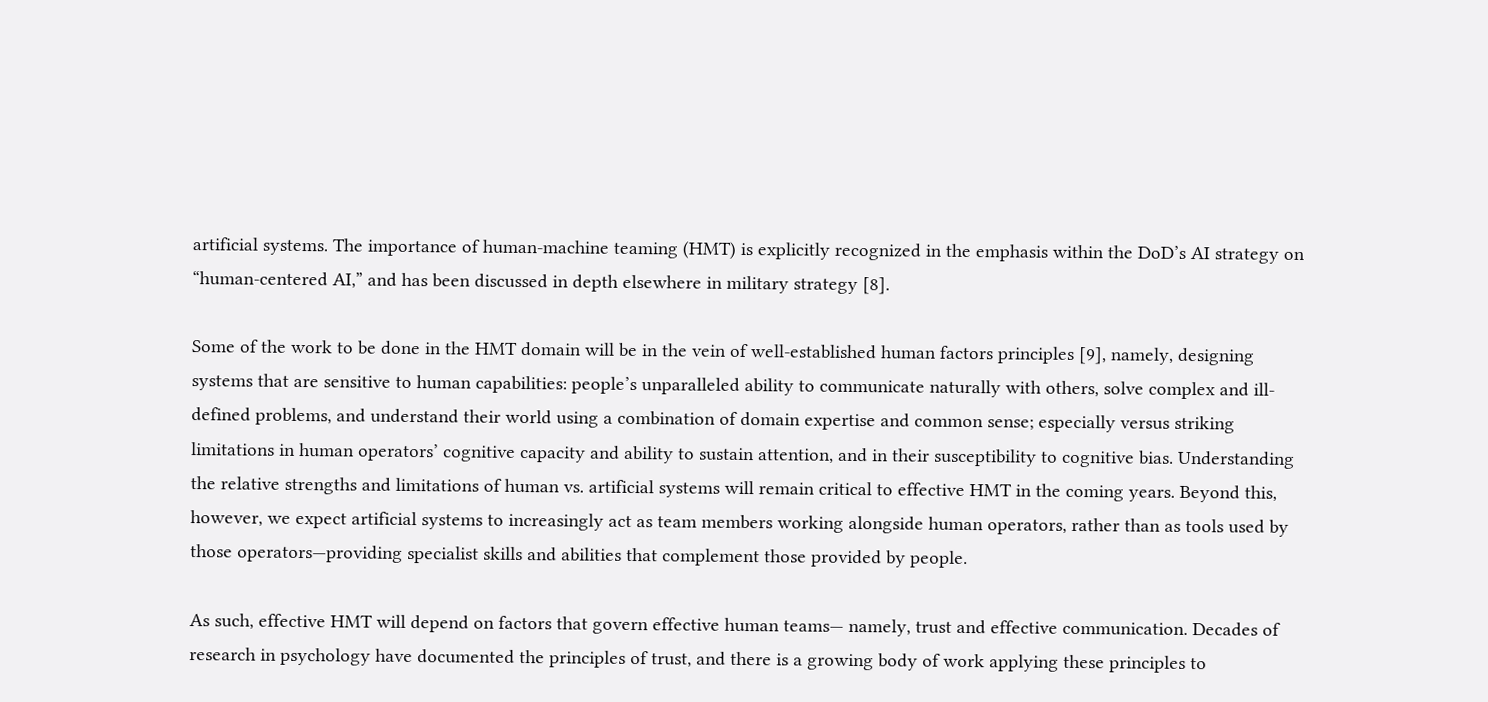artificial systems. The importance of human-machine teaming (HMT) is explicitly recognized in the emphasis within the DoD’s AI strategy on “human-centered AI,” and has been discussed in depth elsewhere in military strategy [8].

Some of the work to be done in the HMT domain will be in the vein of well-established human factors principles [9], namely, designing systems that are sensitive to human capabilities: people’s unparalleled ability to communicate naturally with others, solve complex and ill-defined problems, and understand their world using a combination of domain expertise and common sense; especially versus striking limitations in human operators’ cognitive capacity and ability to sustain attention, and in their susceptibility to cognitive bias. Understanding the relative strengths and limitations of human vs. artificial systems will remain critical to effective HMT in the coming years. Beyond this, however, we expect artificial systems to increasingly act as team members working alongside human operators, rather than as tools used by those operators—providing specialist skills and abilities that complement those provided by people.

As such, effective HMT will depend on factors that govern effective human teams— namely, trust and effective communication. Decades of research in psychology have documented the principles of trust, and there is a growing body of work applying these principles to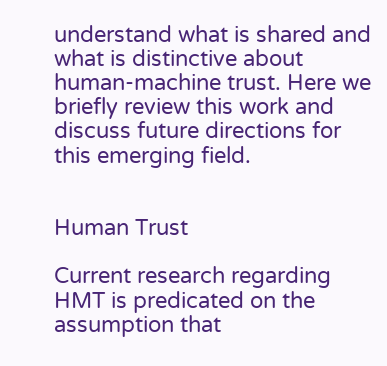understand what is shared and what is distinctive about human-machine trust. Here we briefly review this work and discuss future directions for this emerging field.


Human Trust

Current research regarding HMT is predicated on the assumption that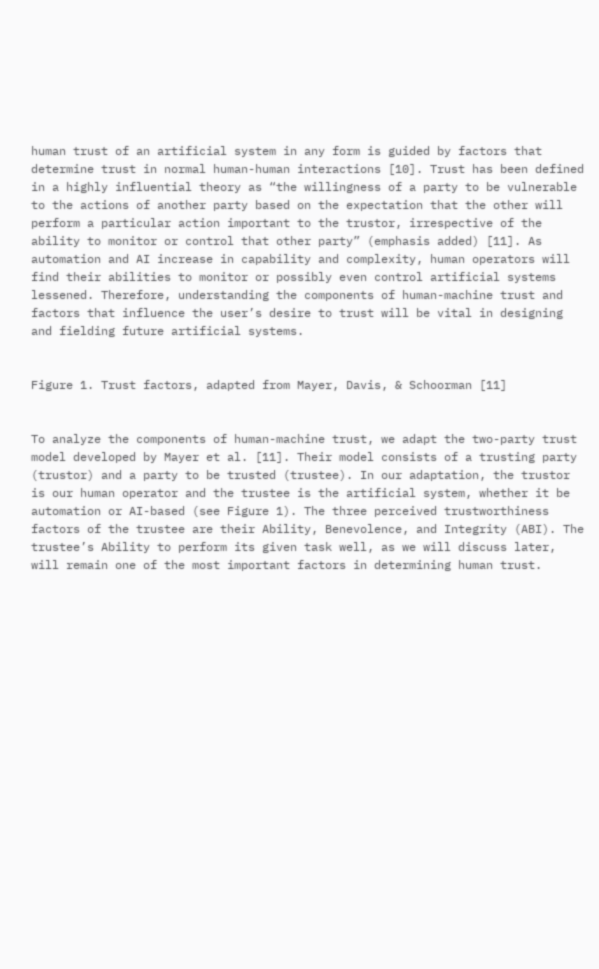human trust of an artificial system in any form is guided by factors that determine trust in normal human-human interactions [10]. Trust has been defined in a highly influential theory as “the willingness of a party to be vulnerable to the actions of another party based on the expectation that the other will perform a particular action important to the trustor, irrespective of the ability to monitor or control that other party” (emphasis added) [11]. As automation and AI increase in capability and complexity, human operators will find their abilities to monitor or possibly even control artificial systems lessened. Therefore, understanding the components of human-machine trust and factors that influence the user’s desire to trust will be vital in designing and fielding future artificial systems.


Figure 1. Trust factors, adapted from Mayer, Davis, & Schoorman [11]


To analyze the components of human-machine trust, we adapt the two-party trust model developed by Mayer et al. [11]. Their model consists of a trusting party (trustor) and a party to be trusted (trustee). In our adaptation, the trustor is our human operator and the trustee is the artificial system, whether it be automation or AI-based (see Figure 1). The three perceived trustworthiness factors of the trustee are their Ability, Benevolence, and Integrity (ABI). The trustee’s Ability to perform its given task well, as we will discuss later, will remain one of the most important factors in determining human trust.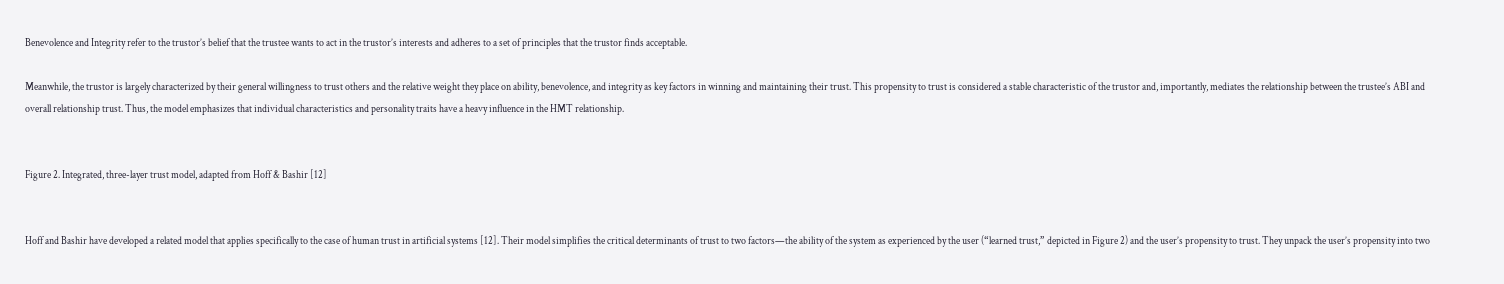Benevolence and Integrity refer to the trustor’s belief that the trustee wants to act in the trustor’s interests and adheres to a set of principles that the trustor finds acceptable.

Meanwhile, the trustor is largely characterized by their general willingness to trust others and the relative weight they place on ability, benevolence, and integrity as key factors in winning and maintaining their trust. This propensity to trust is considered a stable characteristic of the trustor and, importantly, mediates the relationship between the trustee’s ABI and overall relationship trust. Thus, the model emphasizes that individual characteristics and personality traits have a heavy influence in the HMT relationship.


Figure 2. Integrated, three-layer trust model, adapted from Hoff & Bashir [12]


Hoff and Bashir have developed a related model that applies specifically to the case of human trust in artificial systems [12]. Their model simplifies the critical determinants of trust to two factors—the ability of the system as experienced by the user (“learned trust,” depicted in Figure 2) and the user’s propensity to trust. They unpack the user’s propensity into two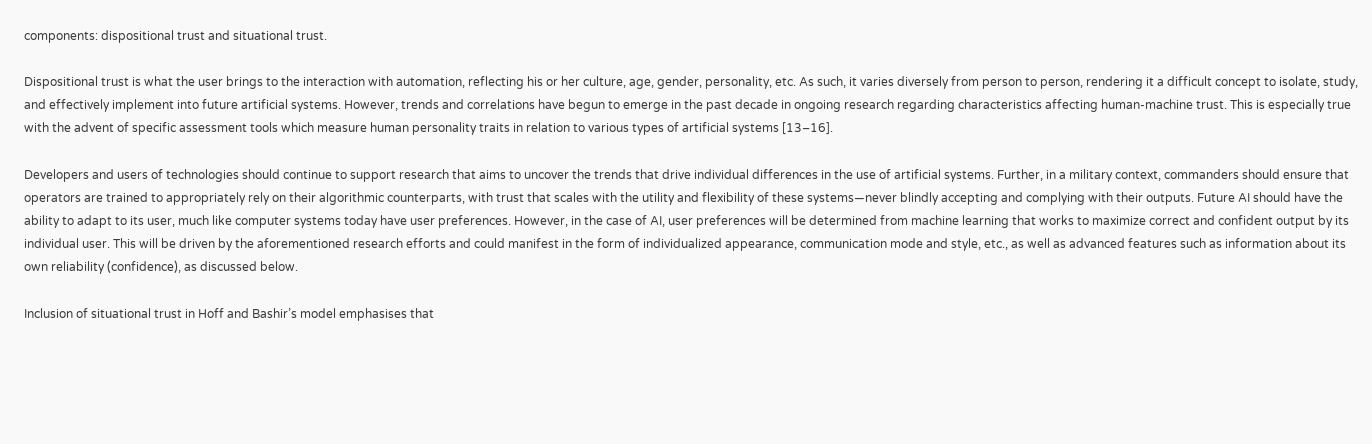components: dispositional trust and situational trust.

Dispositional trust is what the user brings to the interaction with automation, reflecting his or her culture, age, gender, personality, etc. As such, it varies diversely from person to person, rendering it a difficult concept to isolate, study, and effectively implement into future artificial systems. However, trends and correlations have begun to emerge in the past decade in ongoing research regarding characteristics affecting human-machine trust. This is especially true with the advent of specific assessment tools which measure human personality traits in relation to various types of artificial systems [13–16].

Developers and users of technologies should continue to support research that aims to uncover the trends that drive individual differences in the use of artificial systems. Further, in a military context, commanders should ensure that operators are trained to appropriately rely on their algorithmic counterparts, with trust that scales with the utility and flexibility of these systems—never blindly accepting and complying with their outputs. Future AI should have the ability to adapt to its user, much like computer systems today have user preferences. However, in the case of AI, user preferences will be determined from machine learning that works to maximize correct and confident output by its individual user. This will be driven by the aforementioned research efforts and could manifest in the form of individualized appearance, communication mode and style, etc., as well as advanced features such as information about its own reliability (confidence), as discussed below.

Inclusion of situational trust in Hoff and Bashir’s model emphasises that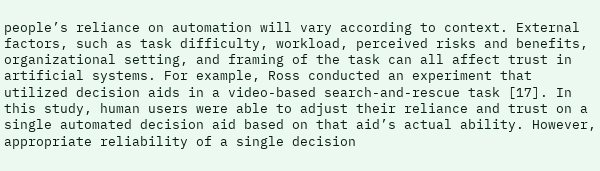people’s reliance on automation will vary according to context. External factors, such as task difficulty, workload, perceived risks and benefits, organizational setting, and framing of the task can all affect trust in artificial systems. For example, Ross conducted an experiment that utilized decision aids in a video-based search-and-rescue task [17]. In this study, human users were able to adjust their reliance and trust on a single automated decision aid based on that aid’s actual ability. However, appropriate reliability of a single decision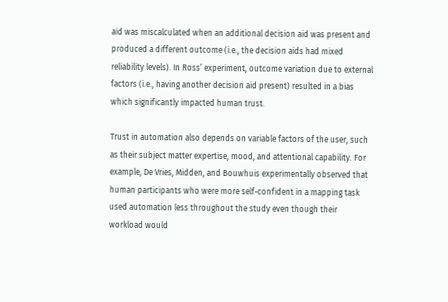aid was miscalculated when an additional decision aid was present and produced a different outcome (i.e., the decision aids had mixed reliability levels). In Ross’ experiment, outcome variation due to external factors (i.e., having another decision aid present) resulted in a bias which significantly impacted human trust.

Trust in automation also depends on variable factors of the user, such as their subject matter expertise, mood, and attentional capability. For example, De Vries, Midden, and Bouwhuis experimentally observed that human participants who were more self-confident in a mapping task used automation less throughout the study even though their workload would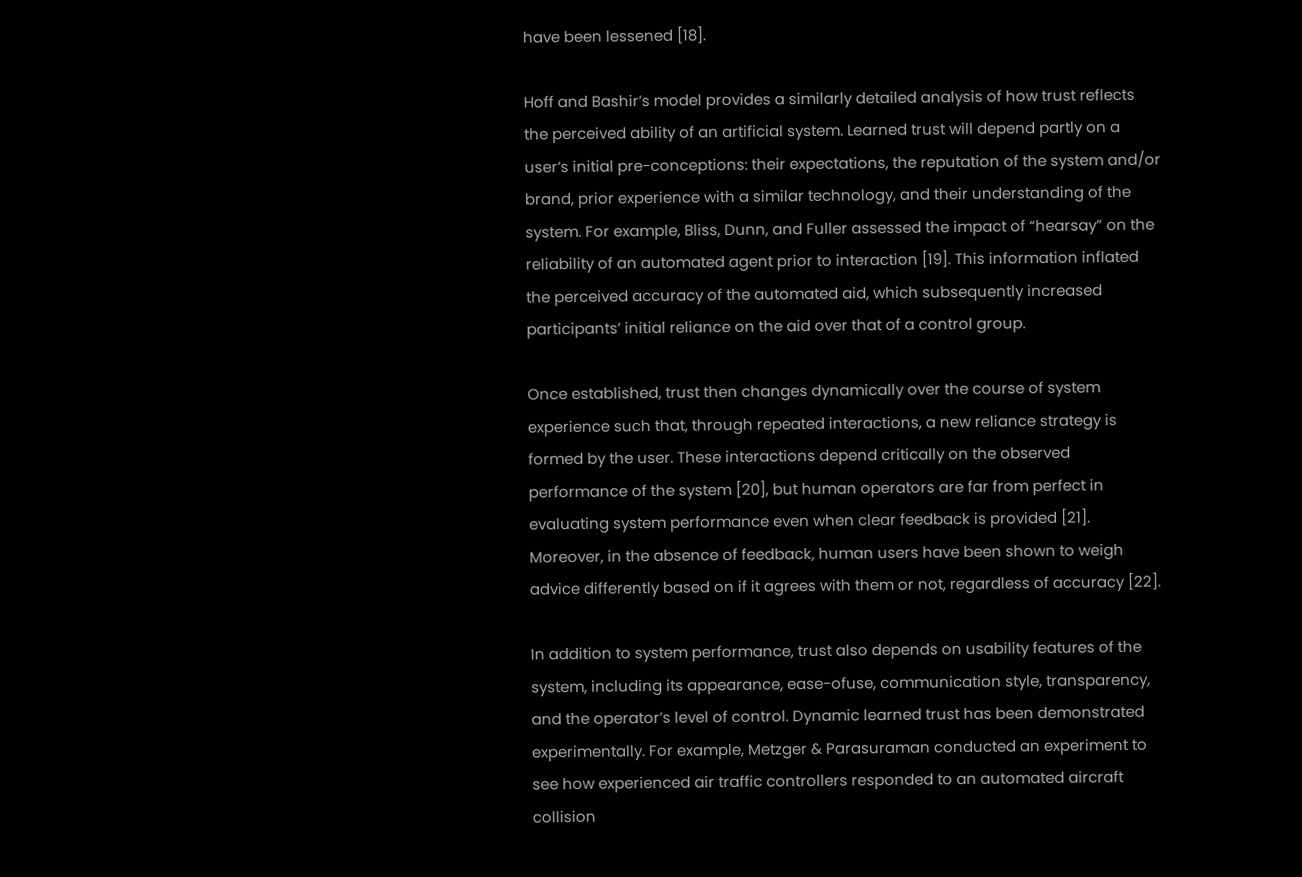have been lessened [18].

Hoff and Bashir’s model provides a similarly detailed analysis of how trust reflects the perceived ability of an artificial system. Learned trust will depend partly on a user’s initial pre-conceptions: their expectations, the reputation of the system and/or brand, prior experience with a similar technology, and their understanding of the system. For example, Bliss, Dunn, and Fuller assessed the impact of “hearsay” on the reliability of an automated agent prior to interaction [19]. This information inflated the perceived accuracy of the automated aid, which subsequently increased participants’ initial reliance on the aid over that of a control group.

Once established, trust then changes dynamically over the course of system experience such that, through repeated interactions, a new reliance strategy is formed by the user. These interactions depend critically on the observed performance of the system [20], but human operators are far from perfect in evaluating system performance even when clear feedback is provided [21]. Moreover, in the absence of feedback, human users have been shown to weigh advice differently based on if it agrees with them or not, regardless of accuracy [22].

In addition to system performance, trust also depends on usability features of the system, including its appearance, ease-ofuse, communication style, transparency, and the operator’s level of control. Dynamic learned trust has been demonstrated experimentally. For example, Metzger & Parasuraman conducted an experiment to see how experienced air traffic controllers responded to an automated aircraft collision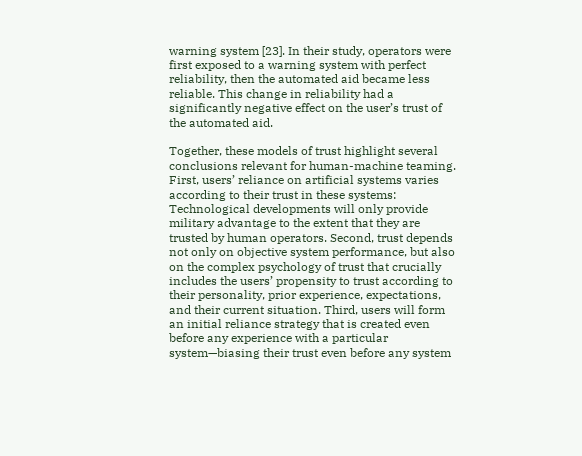warning system [23]. In their study, operators were first exposed to a warning system with perfect reliability, then the automated aid became less reliable. This change in reliability had a significantly negative effect on the user’s trust of the automated aid.

Together, these models of trust highlight several conclusions relevant for human-machine teaming. First, users’ reliance on artificial systems varies according to their trust in these systems: Technological developments will only provide military advantage to the extent that they are trusted by human operators. Second, trust depends not only on objective system performance, but also on the complex psychology of trust that crucially includes the users’ propensity to trust according to their personality, prior experience, expectations, and their current situation. Third, users will form an initial reliance strategy that is created even before any experience with a particular system—biasing their trust even before any system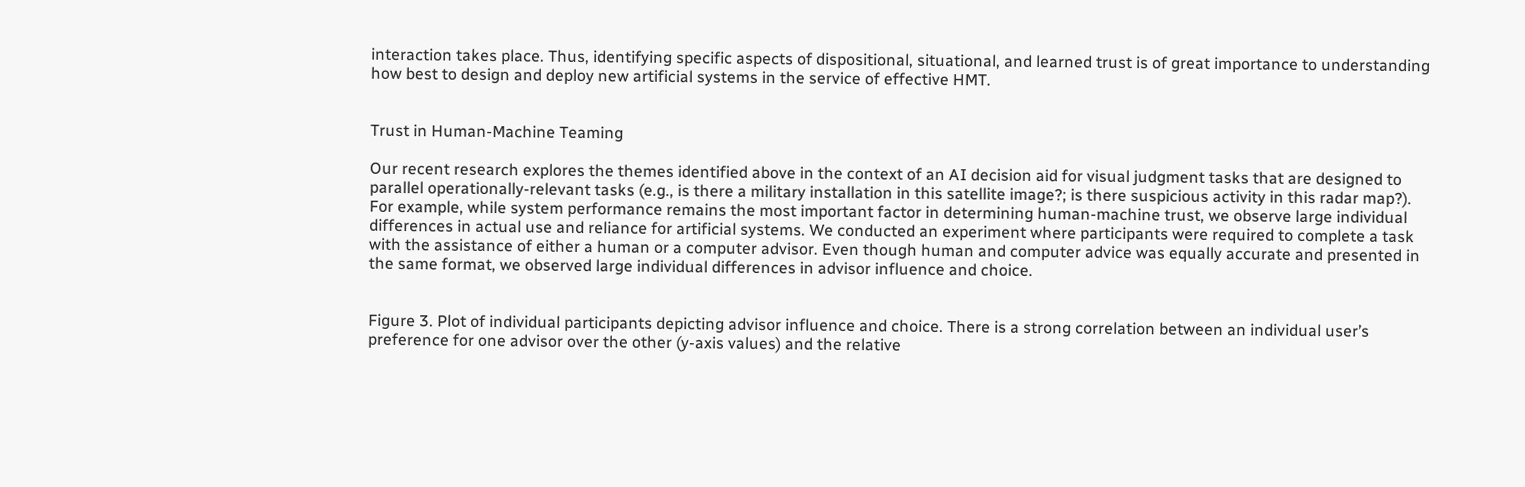interaction takes place. Thus, identifying specific aspects of dispositional, situational, and learned trust is of great importance to understanding how best to design and deploy new artificial systems in the service of effective HMT.


Trust in Human-Machine Teaming

Our recent research explores the themes identified above in the context of an AI decision aid for visual judgment tasks that are designed to parallel operationally-relevant tasks (e.g., is there a military installation in this satellite image?; is there suspicious activity in this radar map?). For example, while system performance remains the most important factor in determining human-machine trust, we observe large individual differences in actual use and reliance for artificial systems. We conducted an experiment where participants were required to complete a task with the assistance of either a human or a computer advisor. Even though human and computer advice was equally accurate and presented in the same format, we observed large individual differences in advisor influence and choice.


Figure 3. Plot of individual participants depicting advisor influence and choice. There is a strong correlation between an individual user’s preference for one advisor over the other (y-axis values) and the relative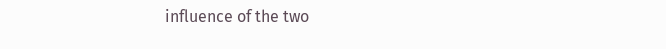influence of the two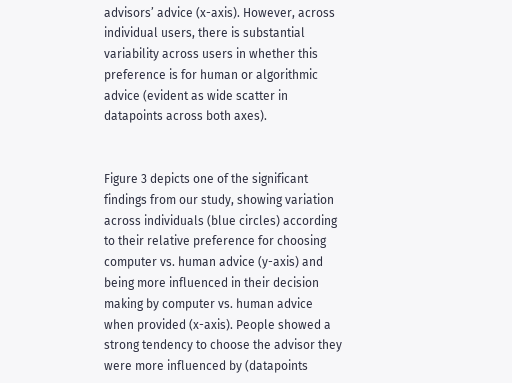advisors’ advice (x-axis). However, across individual users, there is substantial variability across users in whether this preference is for human or algorithmic advice (evident as wide scatter in datapoints across both axes).


Figure 3 depicts one of the significant findings from our study, showing variation across individuals (blue circles) according to their relative preference for choosing computer vs. human advice (y-axis) and being more influenced in their decision making by computer vs. human advice when provided (x-axis). People showed a strong tendency to choose the advisor they were more influenced by (datapoints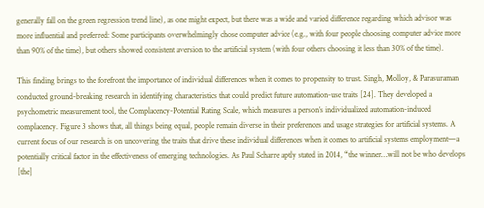generally fall on the green regression trend line), as one might expect, but there was a wide and varied difference regarding which advisor was more influential and preferred: Some participants overwhelmingly chose computer advice (e.g., with four people choosing computer advice more than 90% of the time), but others showed consistent aversion to the artificial system (with four others choosing it less than 30% of the time).

This finding brings to the forefront the importance of individual differences when it comes to propensity to trust. Singh, Molloy, & Parasuraman conducted ground-breaking research in identifying characteristics that could predict future automation-use traits [24]. They developed a psychometric measurement tool, the Complacency-Potential Rating Scale, which measures a person’s individualized automation-induced complacency. Figure 3 shows that, all things being equal, people remain diverse in their preferences and usage strategies for artificial systems. A current focus of our research is on uncovering the traits that drive these individual differences when it comes to artificial systems employment—a potentially critical factor in the effectiveness of emerging technologies. As Paul Scharre aptly stated in 2014, “the winner…will not be who develops [the]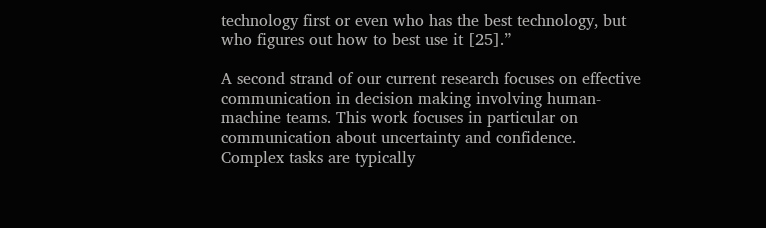technology first or even who has the best technology, but who figures out how to best use it [25].”

A second strand of our current research focuses on effective communication in decision making involving human-machine teams. This work focuses in particular on communication about uncertainty and confidence. Complex tasks are typically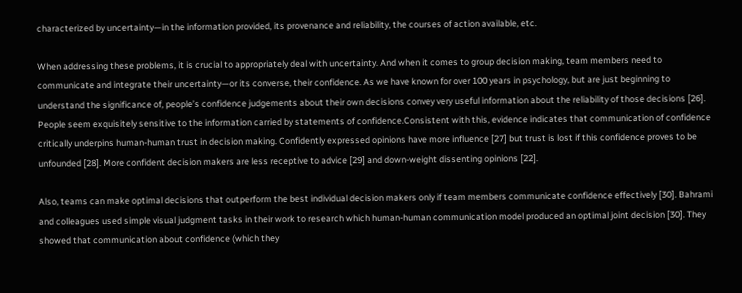characterized by uncertainty—in the information provided, its provenance and reliability, the courses of action available, etc.

When addressing these problems, it is crucial to appropriately deal with uncertainty. And when it comes to group decision making, team members need to communicate and integrate their uncertainty—or its converse, their confidence. As we have known for over 100 years in psychology, but are just beginning to understand the significance of, people’s confidence judgements about their own decisions convey very useful information about the reliability of those decisions [26]. People seem exquisitely sensitive to the information carried by statements of confidence.Consistent with this, evidence indicates that communication of confidence critically underpins human-human trust in decision making. Confidently expressed opinions have more influence [27] but trust is lost if this confidence proves to be unfounded [28]. More confident decision makers are less receptive to advice [29] and down-weight dissenting opinions [22].

Also, teams can make optimal decisions that outperform the best individual decision makers only if team members communicate confidence effectively [30]. Bahrami and colleagues used simple visual judgment tasks in their work to research which human-human communication model produced an optimal joint decision [30]. They showed that communication about confidence (which they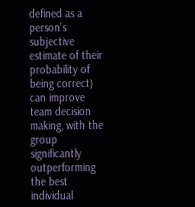defined as a person’s subjective estimate of their probability of being correct) can improve team decision making, with the group significantly outperforming the best individual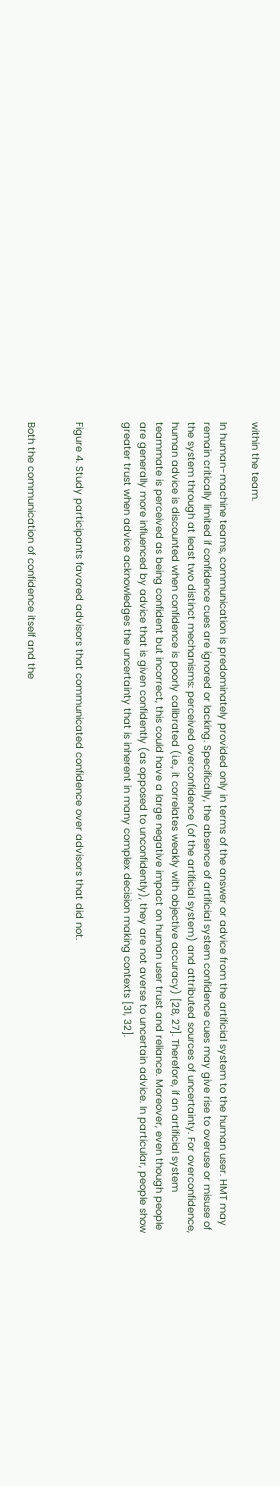within the team.

In human-machine teams, communication is predominately provided only in terms of the answer or advice from the artificial system to the human user. HMT may remain critically limited if confidence cues are ignored or lacking. Specifically, the absence of artificial system confidence cues may give rise to overuse or misuse of the system through at least two distinct mechanisms: perceived overconfidence (of the artificial system) and attributed sources of uncertainty. For overconfidence, human advice is discounted when confidence is poorly calibrated (i.e., it correlates weakly with objective accuracy) [28, 27]. Therefore, if an artificial system teammate is perceived as being confident but incorrect, this could have a large negative impact on human user trust and reliance. Moreover, even though people are generally more influenced by advice that is given confidently (as opposed to unconfidently), they are not averse to uncertain advice. In particular, people show greater trust when advice acknowledges the uncertainty that is inherent in many complex decision making contexts [31, 32].


Figure 4. Study participants favored advisors that communicated confidence over advisors that did not.


Both the communication of confidence itself and the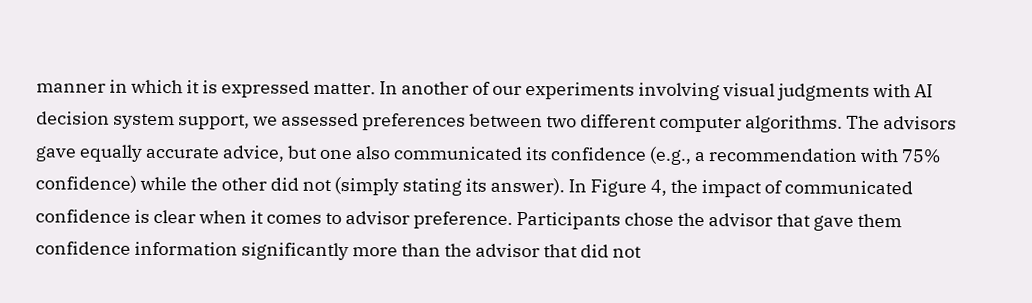manner in which it is expressed matter. In another of our experiments involving visual judgments with AI decision system support, we assessed preferences between two different computer algorithms. The advisors gave equally accurate advice, but one also communicated its confidence (e.g., a recommendation with 75% confidence) while the other did not (simply stating its answer). In Figure 4, the impact of communicated confidence is clear when it comes to advisor preference. Participants chose the advisor that gave them confidence information significantly more than the advisor that did not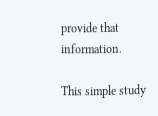provide that information.

This simple study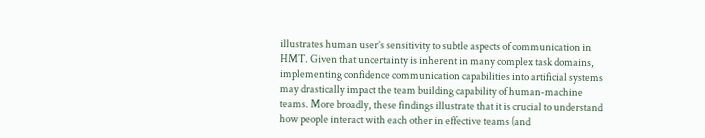illustrates human user’s sensitivity to subtle aspects of communication in HMT. Given that uncertainty is inherent in many complex task domains, implementing confidence communication capabilities into artificial systems may drastically impact the team building capability of human-machine teams. More broadly, these findings illustrate that it is crucial to understand how people interact with each other in effective teams (and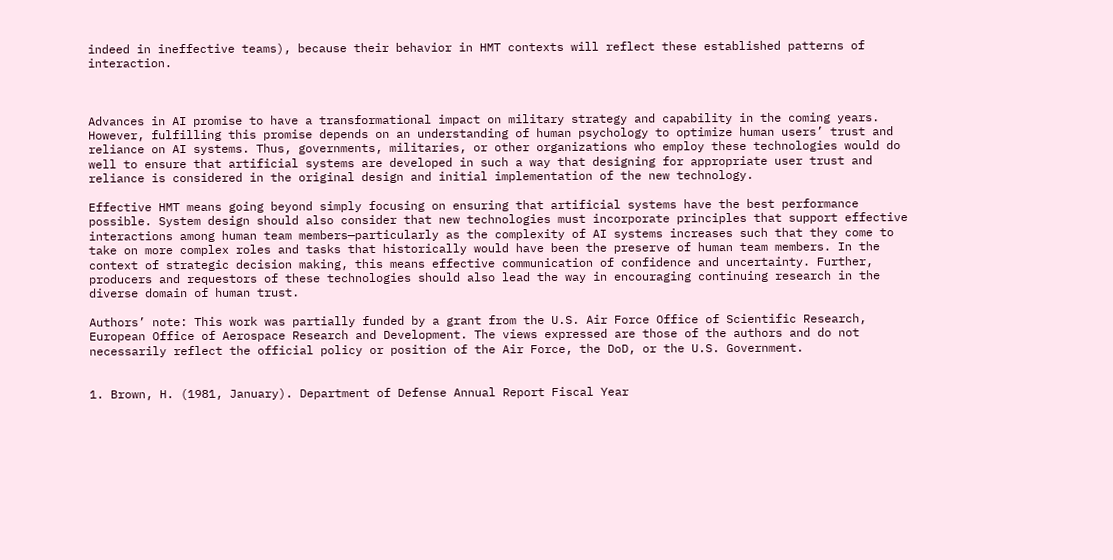indeed in ineffective teams), because their behavior in HMT contexts will reflect these established patterns of interaction.



Advances in AI promise to have a transformational impact on military strategy and capability in the coming years. However, fulfilling this promise depends on an understanding of human psychology to optimize human users’ trust and reliance on AI systems. Thus, governments, militaries, or other organizations who employ these technologies would do well to ensure that artificial systems are developed in such a way that designing for appropriate user trust and reliance is considered in the original design and initial implementation of the new technology.

Effective HMT means going beyond simply focusing on ensuring that artificial systems have the best performance possible. System design should also consider that new technologies must incorporate principles that support effective interactions among human team members—particularly as the complexity of AI systems increases such that they come to take on more complex roles and tasks that historically would have been the preserve of human team members. In the context of strategic decision making, this means effective communication of confidence and uncertainty. Further, producers and requestors of these technologies should also lead the way in encouraging continuing research in the diverse domain of human trust.

Authors’ note: This work was partially funded by a grant from the U.S. Air Force Office of Scientific Research, European Office of Aerospace Research and Development. The views expressed are those of the authors and do not necessarily reflect the official policy or position of the Air Force, the DoD, or the U.S. Government.


1. Brown, H. (1981, January). Department of Defense Annual Report Fiscal Year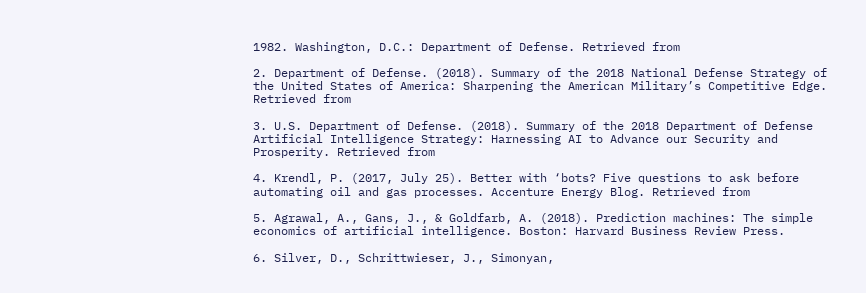1982. Washington, D.C.: Department of Defense. Retrieved from

2. Department of Defense. (2018). Summary of the 2018 National Defense Strategy of the United States of America: Sharpening the American Military’s Competitive Edge. Retrieved from

3. U.S. Department of Defense. (2018). Summary of the 2018 Department of Defense Artificial Intelligence Strategy: Harnessing AI to Advance our Security and Prosperity. Retrieved from

4. Krendl, P. (2017, July 25). Better with ‘bots? Five questions to ask before automating oil and gas processes. Accenture Energy Blog. Retrieved from

5. Agrawal, A., Gans, J., & Goldfarb, A. (2018). Prediction machines: The simple economics of artificial intelligence. Boston: Harvard Business Review Press.

6. Silver, D., Schrittwieser, J., Simonyan,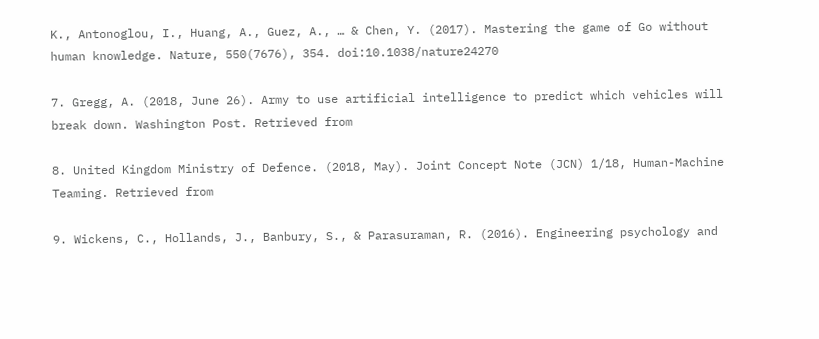K., Antonoglou, I., Huang, A., Guez, A., … & Chen, Y. (2017). Mastering the game of Go without human knowledge. Nature, 550(7676), 354. doi:10.1038/nature24270

7. Gregg, A. (2018, June 26). Army to use artificial intelligence to predict which vehicles will break down. Washington Post. Retrieved from

8. United Kingdom Ministry of Defence. (2018, May). Joint Concept Note (JCN) 1/18, Human-Machine Teaming. Retrieved from

9. Wickens, C., Hollands, J., Banbury, S., & Parasuraman, R. (2016). Engineering psychology and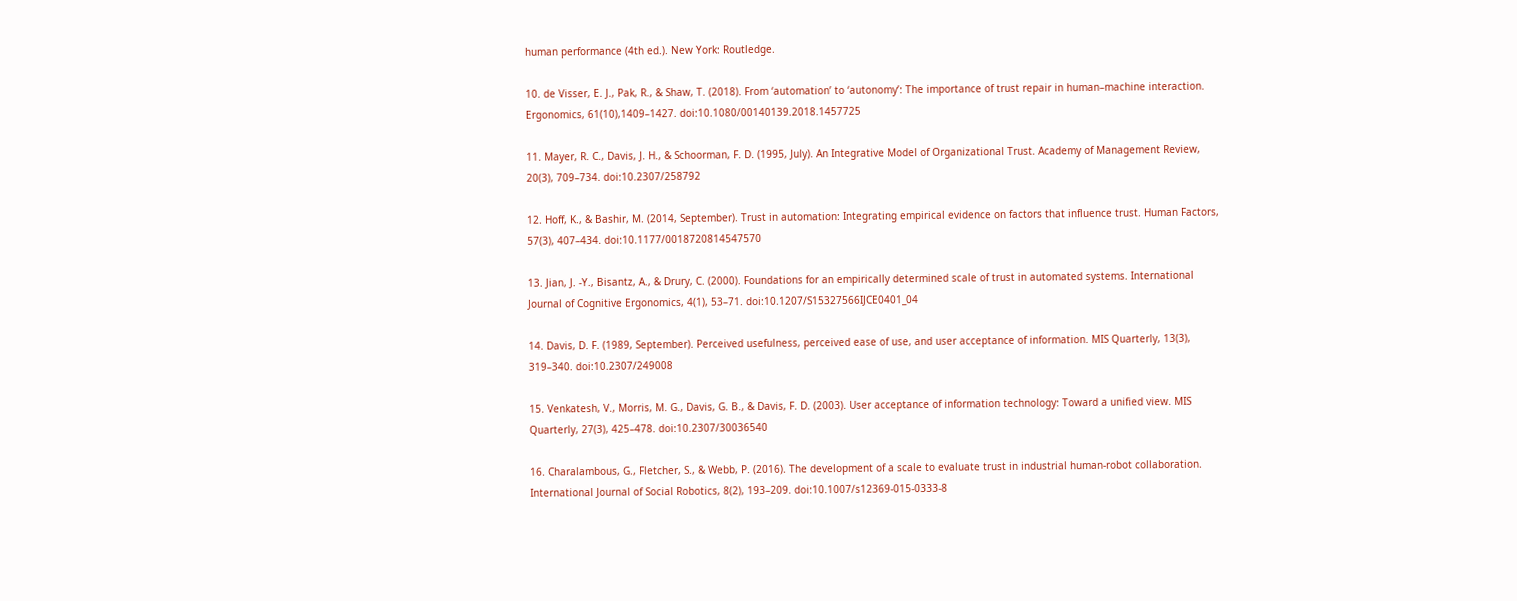human performance (4th ed.). New York: Routledge.

10. de Visser, E. J., Pak, R., & Shaw, T. (2018). From ‘automation’ to ‘autonomy’: The importance of trust repair in human–machine interaction. Ergonomics, 61(10),1409–1427. doi:10.1080/00140139.2018.1457725

11. Mayer, R. C., Davis, J. H., & Schoorman, F. D. (1995, July). An Integrative Model of Organizational Trust. Academy of Management Review, 20(3), 709–734. doi:10.2307/258792

12. Hoff, K., & Bashir, M. (2014, September). Trust in automation: Integrating empirical evidence on factors that influence trust. Human Factors, 57(3), 407–434. doi:10.1177/0018720814547570

13. Jian, J. -Y., Bisantz, A., & Drury, C. (2000). Foundations for an empirically determined scale of trust in automated systems. International Journal of Cognitive Ergonomics, 4(1), 53–71. doi:10.1207/S15327566IJCE0401_04

14. Davis, D. F. (1989, September). Perceived usefulness, perceived ease of use, and user acceptance of information. MIS Quarterly, 13(3), 319–340. doi:10.2307/249008

15. Venkatesh, V., Morris, M. G., Davis, G. B., & Davis, F. D. (2003). User acceptance of information technology: Toward a unified view. MIS Quarterly, 27(3), 425–478. doi:10.2307/30036540

16. Charalambous, G., Fletcher, S., & Webb, P. (2016). The development of a scale to evaluate trust in industrial human-robot collaboration. International Journal of Social Robotics, 8(2), 193–209. doi:10.1007/s12369-015-0333-8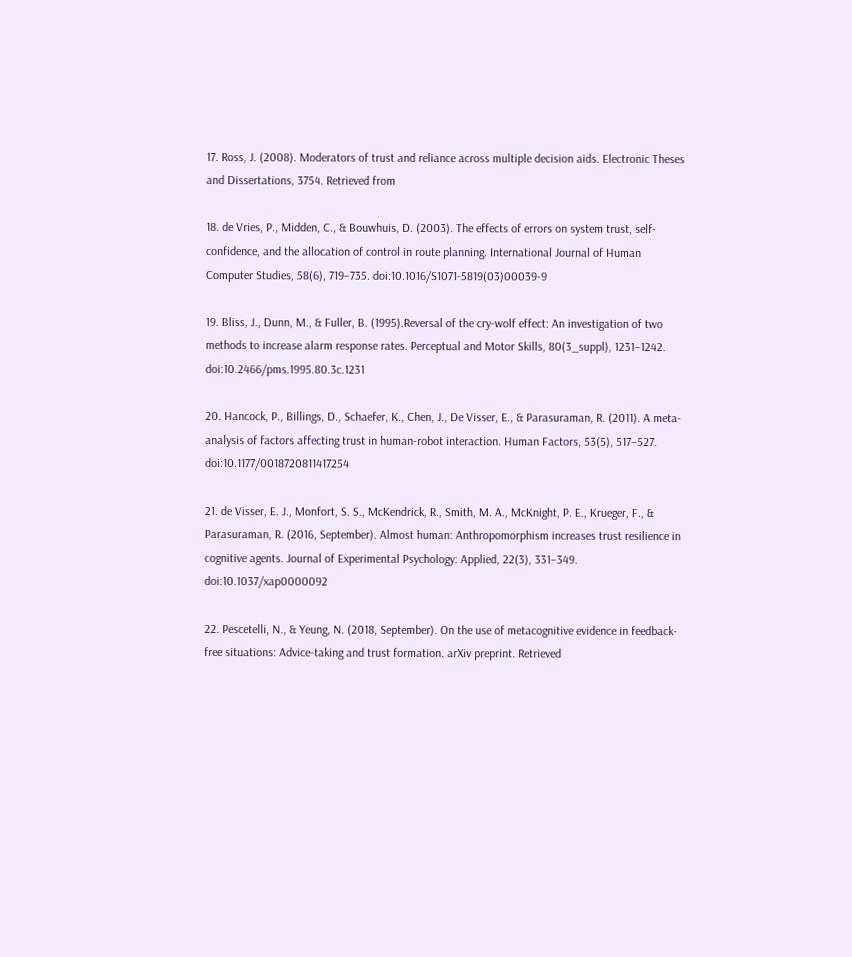17. Ross, J. (2008). Moderators of trust and reliance across multiple decision aids. Electronic Theses and Dissertations, 3754. Retrieved from

18. de Vries, P., Midden, C., & Bouwhuis, D. (2003). The effects of errors on system trust, self-confidence, and the allocation of control in route planning. International Journal of Human Computer Studies, 58(6), 719–735. doi:10.1016/S1071-5819(03)00039-9

19. Bliss, J., Dunn, M., & Fuller, B. (1995).Reversal of the cry-wolf effect: An investigation of two methods to increase alarm response rates. Perceptual and Motor Skills, 80(3_suppl), 1231–1242. doi:10.2466/pms.1995.80.3c.1231

20. Hancock, P., Billings, D., Schaefer, K., Chen, J., De Visser, E., & Parasuraman, R. (2011). A meta-analysis of factors affecting trust in human-robot interaction. Human Factors, 53(5), 517–527. doi:10.1177/0018720811417254

21. de Visser, E. J., Monfort, S. S., McKendrick, R., Smith, M. A., McKnight, P. E., Krueger, F., & Parasuraman, R. (2016, September). Almost human: Anthropomorphism increases trust resilience in cognitive agents. Journal of Experimental Psychology: Applied, 22(3), 331–349. doi:10.1037/xap0000092

22. Pescetelli, N., & Yeung, N. (2018, September). On the use of metacognitive evidence in feedback-free situations: Advice-taking and trust formation. arXiv preprint. Retrieved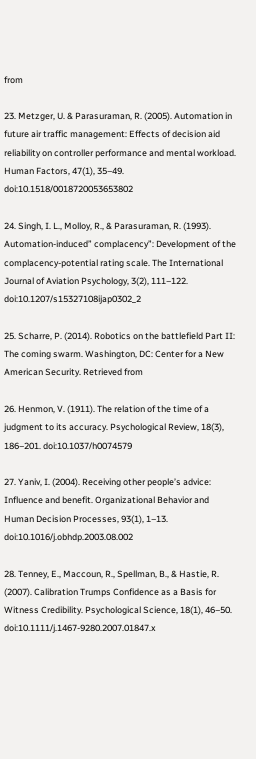from

23. Metzger, U. & Parasuraman, R. (2005). Automation in future air traffic management: Effects of decision aid reliability on controller performance and mental workload. Human Factors, 47(1), 35–49. doi:10.1518/0018720053653802

24. Singh, I. L., Molloy, R., & Parasuraman, R. (1993). Automation-induced” complacency”: Development of the complacency-potential rating scale. The International Journal of Aviation Psychology, 3(2), 111–122. doi:10.1207/s15327108ijap0302_2

25. Scharre, P. (2014). Robotics on the battlefield Part II: The coming swarm. Washington, DC: Center for a New American Security. Retrieved from

26. Henmon, V. (1911). The relation of the time of a judgment to its accuracy. Psychological Review, 18(3), 186–201. doi:10.1037/h0074579

27. Yaniv, I. (2004). Receiving other people’s advice: Influence and benefit. Organizational Behavior and Human Decision Processes, 93(1), 1–13. doi:10.1016/j.obhdp.2003.08.002

28. Tenney, E., Maccoun, R., Spellman, B., & Hastie, R. (2007). Calibration Trumps Confidence as a Basis for Witness Credibility. Psychological Science, 18(1), 46–50. doi:10.1111/j.1467-9280.2007.01847.x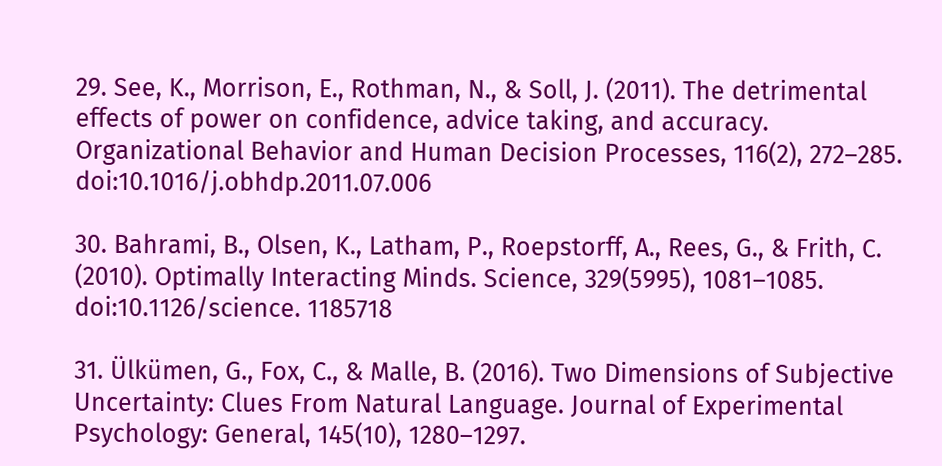29. See, K., Morrison, E., Rothman, N., & Soll, J. (2011). The detrimental effects of power on confidence, advice taking, and accuracy. Organizational Behavior and Human Decision Processes, 116(2), 272–285. doi:10.1016/j.obhdp.2011.07.006

30. Bahrami, B., Olsen, K., Latham, P., Roepstorff, A., Rees, G., & Frith, C. (2010). Optimally Interacting Minds. Science, 329(5995), 1081–1085. doi:10.1126/science. 1185718

31. Ülkümen, G., Fox, C., & Malle, B. (2016). Two Dimensions of Subjective Uncertainty: Clues From Natural Language. Journal of Experimental Psychology: General, 145(10), 1280–1297.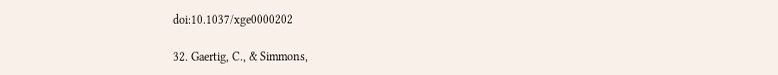doi:10.1037/xge0000202

32. Gaertig, C., & Simmons,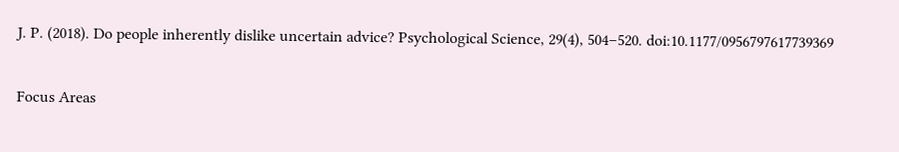J. P. (2018). Do people inherently dislike uncertain advice? Psychological Science, 29(4), 504–520. doi:10.1177/0956797617739369

Focus Areas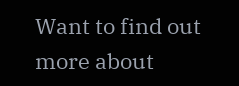Want to find out more about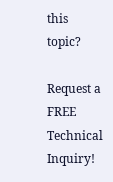this topic?

Request a FREE Technical Inquiry!